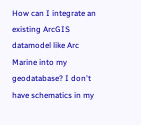How can I integrate an existing ArcGIS datamodel like Arc Marine into my geodatabase? I don't have schematics in my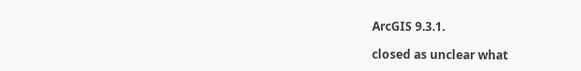ArcGIS 9.3.1.

closed as unclear what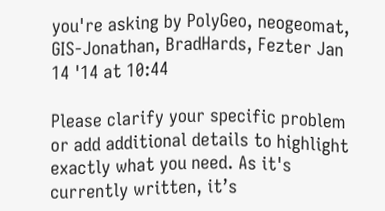you're asking by PolyGeo, neogeomat, GIS-Jonathan, BradHards, Fezter Jan 14 '14 at 10:44

Please clarify your specific problem or add additional details to highlight exactly what you need. As it's currently written, it’s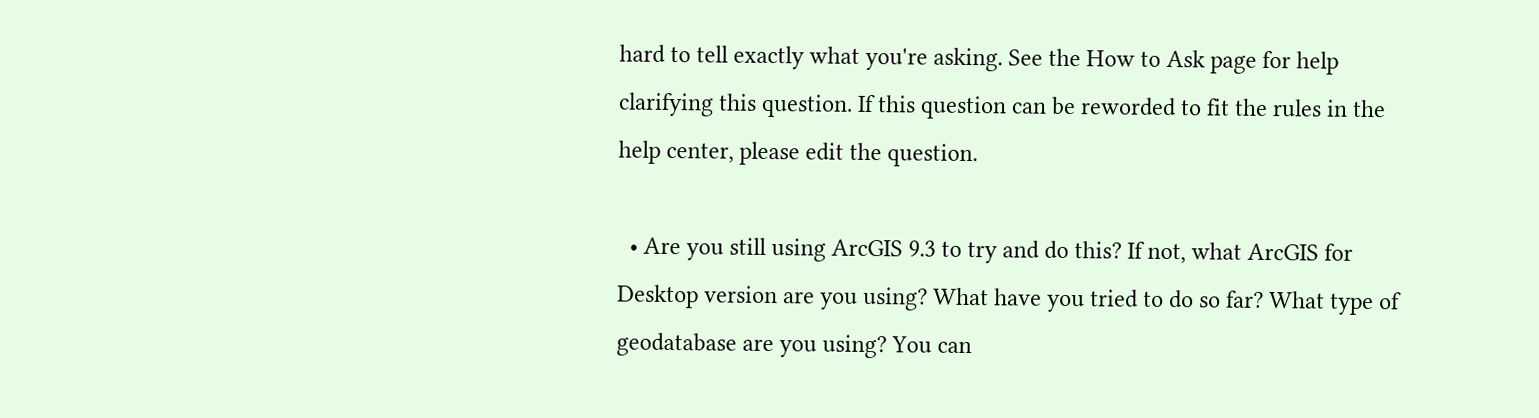hard to tell exactly what you're asking. See the How to Ask page for help clarifying this question. If this question can be reworded to fit the rules in the help center, please edit the question.

  • Are you still using ArcGIS 9.3 to try and do this? If not, what ArcGIS for Desktop version are you using? What have you tried to do so far? What type of geodatabase are you using? You can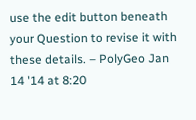use the edit button beneath your Question to revise it with these details. – PolyGeo Jan 14 '14 at 8:20